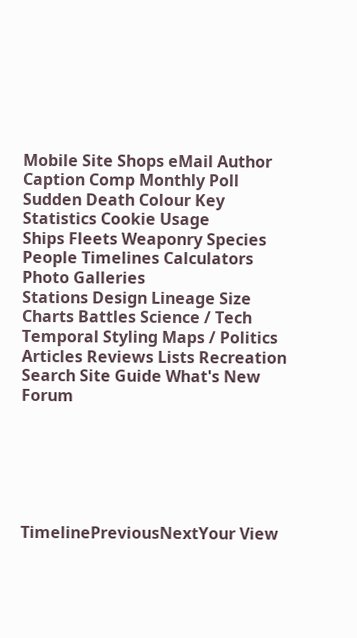Mobile Site Shops eMail Author Caption Comp Monthly Poll Sudden Death Colour Key Statistics Cookie Usage
Ships Fleets Weaponry Species People Timelines Calculators Photo Galleries
Stations Design Lineage Size Charts Battles Science / Tech Temporal Styling Maps / Politics
Articles Reviews Lists Recreation Search Site Guide What's New Forum






TimelinePreviousNextYour View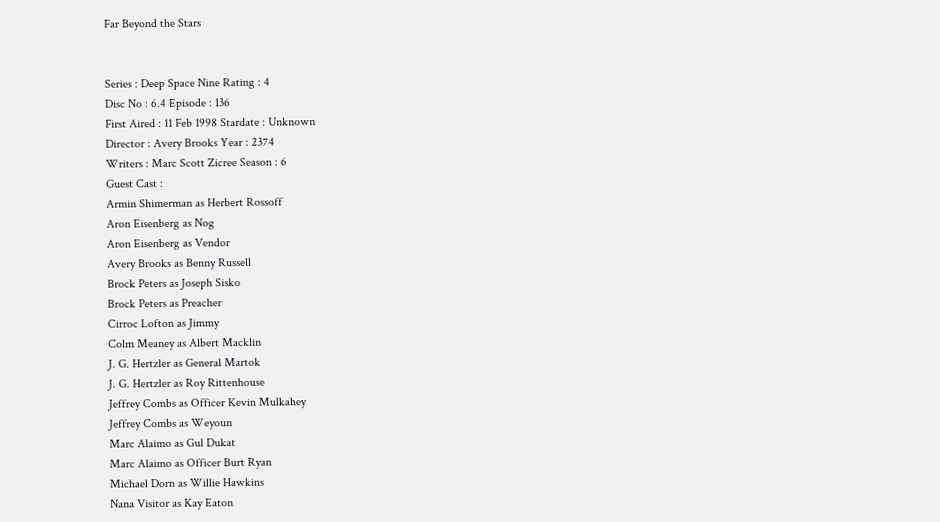Far Beyond the Stars


Series : Deep Space Nine Rating : 4
Disc No : 6.4 Episode : 136
First Aired : 11 Feb 1998 Stardate : Unknown
Director : Avery Brooks Year : 2374
Writers : Marc Scott Zicree Season : 6
Guest Cast :
Armin Shimerman as Herbert Rossoff
Aron Eisenberg as Nog
Aron Eisenberg as Vendor
Avery Brooks as Benny Russell
Brock Peters as Joseph Sisko
Brock Peters as Preacher
Cirroc Lofton as Jimmy
Colm Meaney as Albert Macklin
J. G. Hertzler as General Martok
J. G. Hertzler as Roy Rittenhouse
Jeffrey Combs as Officer Kevin Mulkahey
Jeffrey Combs as Weyoun
Marc Alaimo as Gul Dukat
Marc Alaimo as Officer Burt Ryan
Michael Dorn as Willie Hawkins
Nana Visitor as Kay Eaton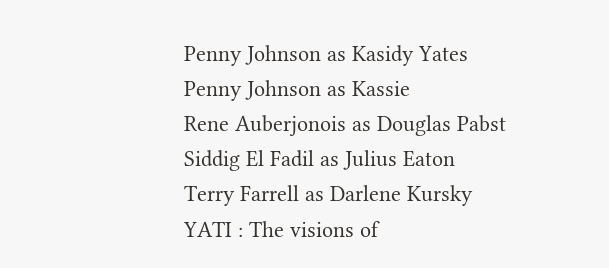Penny Johnson as Kasidy Yates
Penny Johnson as Kassie
Rene Auberjonois as Douglas Pabst
Siddig El Fadil as Julius Eaton
Terry Farrell as Darlene Kursky
YATI : The visions of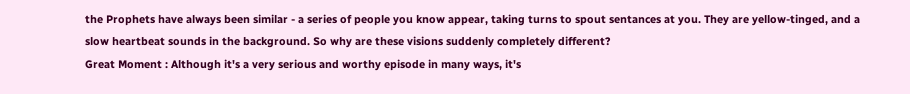the Prophets have always been similar - a series of people you know appear, taking turns to spout sentances at you. They are yellow-tinged, and a slow heartbeat sounds in the background. So why are these visions suddenly completely different?
Great Moment : Although it's a very serious and worthy episode in many ways, it's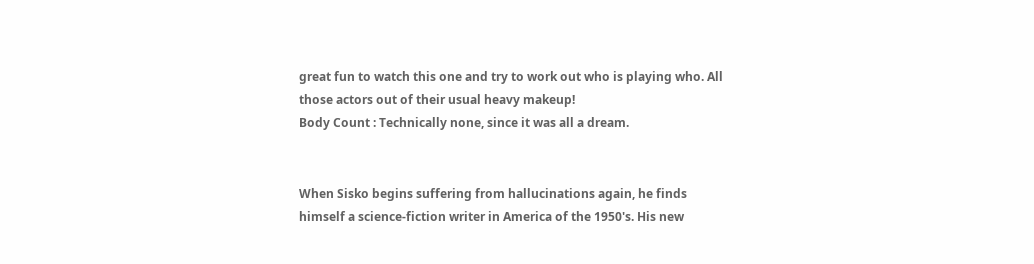great fun to watch this one and try to work out who is playing who. All those actors out of their usual heavy makeup!
Body Count : Technically none, since it was all a dream.


When Sisko begins suffering from hallucinations again, he finds himself a science-fiction writer in America of the 1950's. His new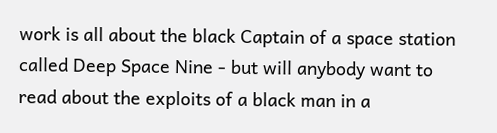work is all about the black Captain of a space station called Deep Space Nine - but will anybody want to read about the exploits of a black man in a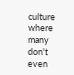culture where many don't even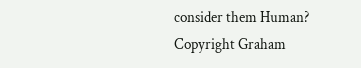consider them Human?
Copyright Graham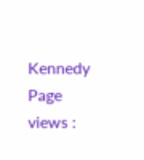Kennedy Page views :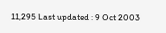11,295 Last updated : 9 Oct 2003